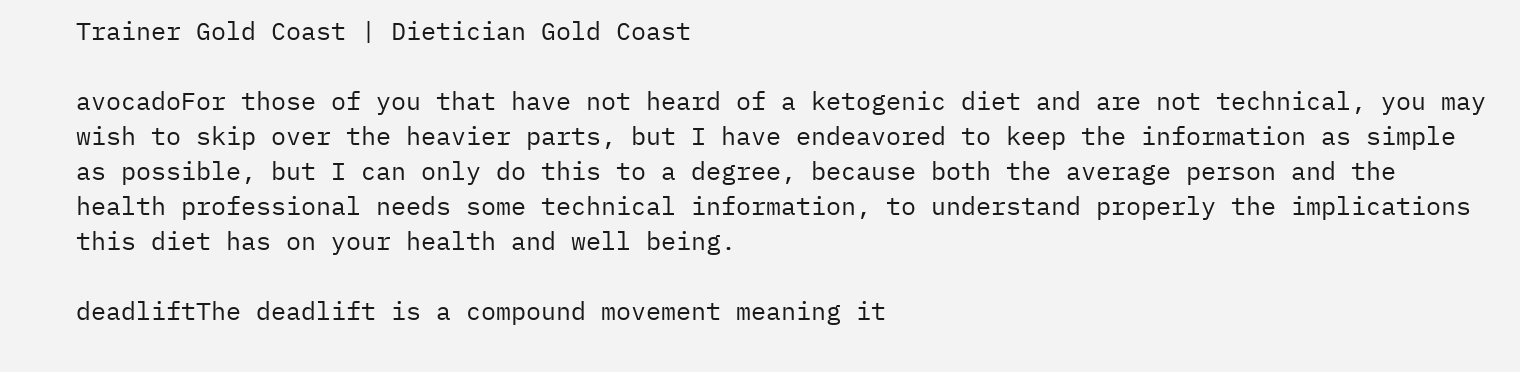Trainer Gold Coast | Dietician Gold Coast

avocadoFor those of you that have not heard of a ketogenic diet and are not technical, you may wish to skip over the heavier parts, but I have endeavored to keep the information as simple as possible, but I can only do this to a degree, because both the average person and the health professional needs some technical information, to understand properly the implications this diet has on your health and well being.

deadliftThe deadlift is a compound movement meaning it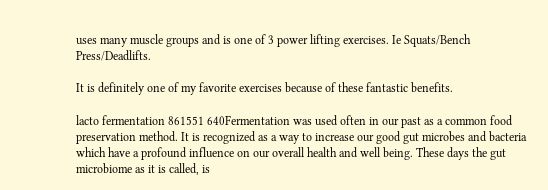uses many muscle groups and is one of 3 power lifting exercises. Ie Squats/Bench Press/Deadlifts.

It is definitely one of my favorite exercises because of these fantastic benefits.

lacto fermentation 861551 640Fermentation was used often in our past as a common food preservation method. It is recognized as a way to increase our good gut microbes and bacteria which have a profound influence on our overall health and well being. These days the gut microbiome as it is called, is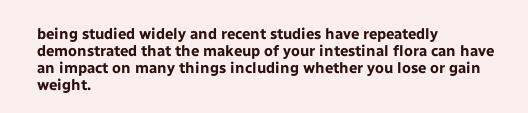being studied widely and recent studies have repeatedly demonstrated that the makeup of your intestinal flora can have an impact on many things including whether you lose or gain weight.